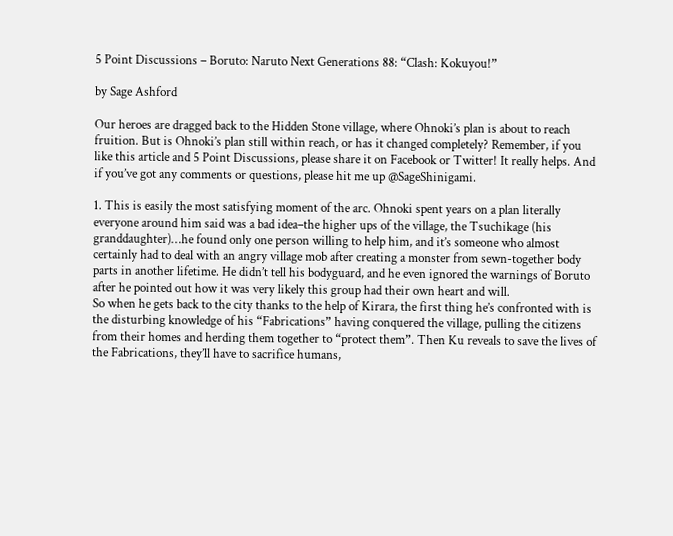5 Point Discussions – Boruto: Naruto Next Generations 88: “Clash: Kokuyou!”

by Sage Ashford

Our heroes are dragged back to the Hidden Stone village, where Ohnoki’s plan is about to reach fruition. But is Ohnoki’s plan still within reach, or has it changed completely? Remember, if you like this article and 5 Point Discussions, please share it on Facebook or Twitter! It really helps. And if you’ve got any comments or questions, please hit me up @SageShinigami.

1. This is easily the most satisfying moment of the arc. Ohnoki spent years on a plan literally everyone around him said was a bad idea–the higher ups of the village, the Tsuchikage (his granddaughter)…he found only one person willing to help him, and it’s someone who almost certainly had to deal with an angry village mob after creating a monster from sewn-together body parts in another lifetime. He didn’t tell his bodyguard, and he even ignored the warnings of Boruto after he pointed out how it was very likely this group had their own heart and will.
So when he gets back to the city thanks to the help of Kirara, the first thing he’s confronted with is the disturbing knowledge of his “Fabrications” having conquered the village, pulling the citizens from their homes and herding them together to “protect them”. Then Ku reveals to save the lives of the Fabrications, they’ll have to sacrifice humans,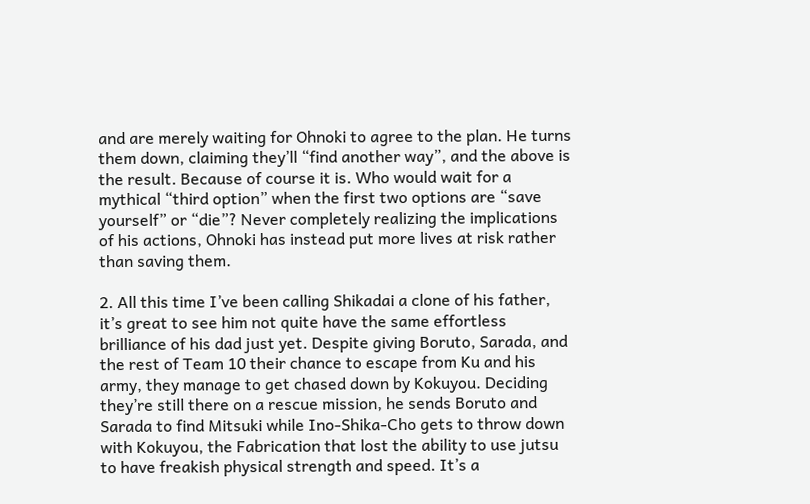and are merely waiting for Ohnoki to agree to the plan. He turns them down, claiming they’ll “find another way”, and the above is the result. Because of course it is. Who would wait for a mythical “third option” when the first two options are “save yourself” or “die”? Never completely realizing the implications of his actions, Ohnoki has instead put more lives at risk rather than saving them.

2. All this time I’ve been calling Shikadai a clone of his father, it’s great to see him not quite have the same effortless brilliance of his dad just yet. Despite giving Boruto, Sarada, and the rest of Team 10 their chance to escape from Ku and his army, they manage to get chased down by Kokuyou. Deciding they’re still there on a rescue mission, he sends Boruto and Sarada to find Mitsuki while Ino-Shika-Cho gets to throw down with Kokuyou, the Fabrication that lost the ability to use jutsu to have freakish physical strength and speed. It’s a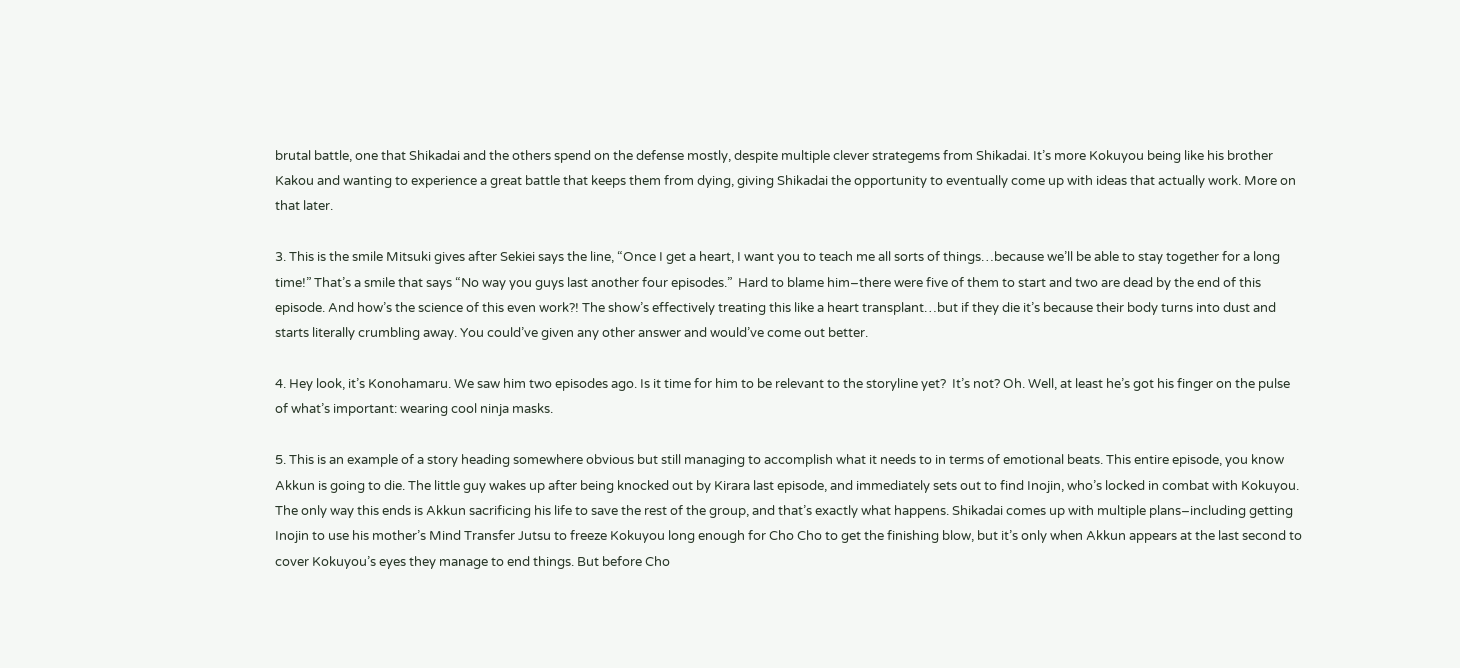brutal battle, one that Shikadai and the others spend on the defense mostly, despite multiple clever strategems from Shikadai. It’s more Kokuyou being like his brother Kakou and wanting to experience a great battle that keeps them from dying, giving Shikadai the opportunity to eventually come up with ideas that actually work. More on that later.

3. This is the smile Mitsuki gives after Sekiei says the line, “Once I get a heart, I want you to teach me all sorts of things…because we’ll be able to stay together for a long time!” That’s a smile that says “No way you guys last another four episodes.”  Hard to blame him–there were five of them to start and two are dead by the end of this episode. And how’s the science of this even work?! The show’s effectively treating this like a heart transplant…but if they die it’s because their body turns into dust and starts literally crumbling away. You could’ve given any other answer and would’ve come out better.

4. Hey look, it’s Konohamaru. We saw him two episodes ago. Is it time for him to be relevant to the storyline yet?  It’s not? Oh. Well, at least he’s got his finger on the pulse of what’s important: wearing cool ninja masks.

5. This is an example of a story heading somewhere obvious but still managing to accomplish what it needs to in terms of emotional beats. This entire episode, you know Akkun is going to die. The little guy wakes up after being knocked out by Kirara last episode, and immediately sets out to find Inojin, who’s locked in combat with Kokuyou. The only way this ends is Akkun sacrificing his life to save the rest of the group, and that’s exactly what happens. Shikadai comes up with multiple plans–including getting Inojin to use his mother’s Mind Transfer Jutsu to freeze Kokuyou long enough for Cho Cho to get the finishing blow, but it’s only when Akkun appears at the last second to cover Kokuyou’s eyes they manage to end things. But before Cho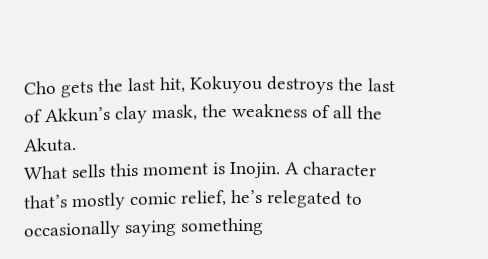Cho gets the last hit, Kokuyou destroys the last of Akkun’s clay mask, the weakness of all the Akuta.
What sells this moment is Inojin. A character that’s mostly comic relief, he’s relegated to occasionally saying something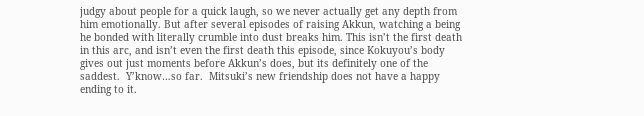judgy about people for a quick laugh, so we never actually get any depth from him emotionally. But after several episodes of raising Akkun, watching a being he bonded with literally crumble into dust breaks him. This isn’t the first death in this arc, and isn’t even the first death this episode, since Kokuyou’s body gives out just moments before Akkun’s does, but its definitely one of the saddest.  Y’know…so far.  Mitsuki’s new friendship does not have a happy ending to it.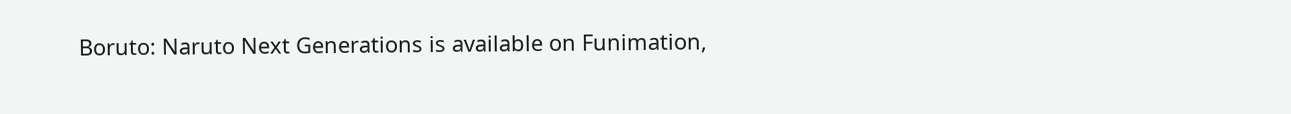Boruto: Naruto Next Generations is available on Funimation,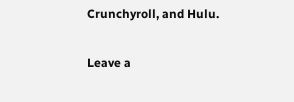Crunchyroll, and Hulu.

Leave a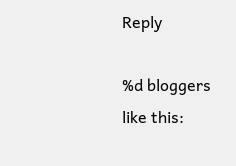Reply

%d bloggers like this: